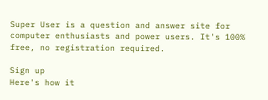Super User is a question and answer site for computer enthusiasts and power users. It's 100% free, no registration required.

Sign up
Here's how it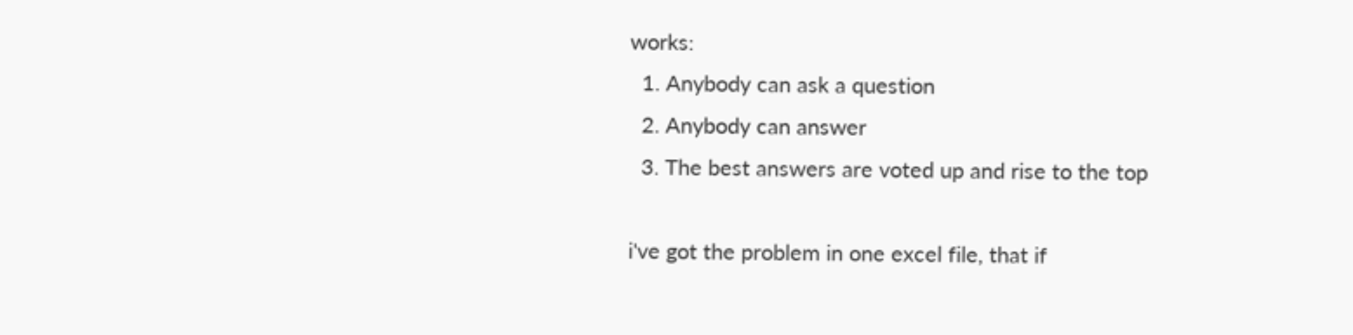works:
  1. Anybody can ask a question
  2. Anybody can answer
  3. The best answers are voted up and rise to the top

i've got the problem in one excel file, that if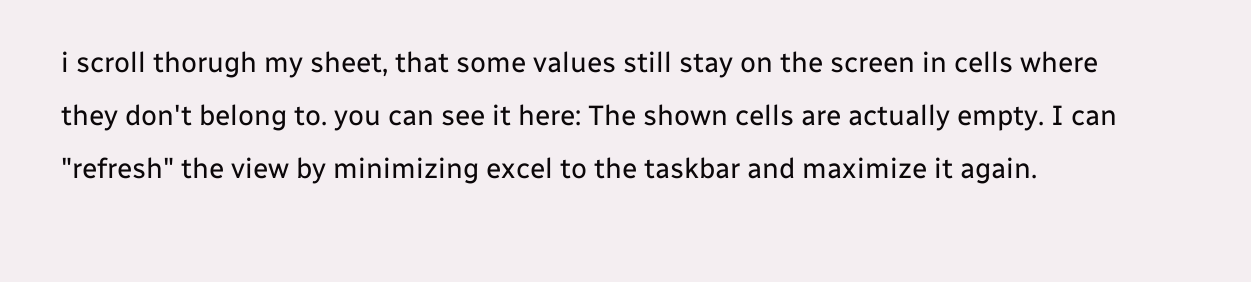i scroll thorugh my sheet, that some values still stay on the screen in cells where they don't belong to. you can see it here: The shown cells are actually empty. I can "refresh" the view by minimizing excel to the taskbar and maximize it again.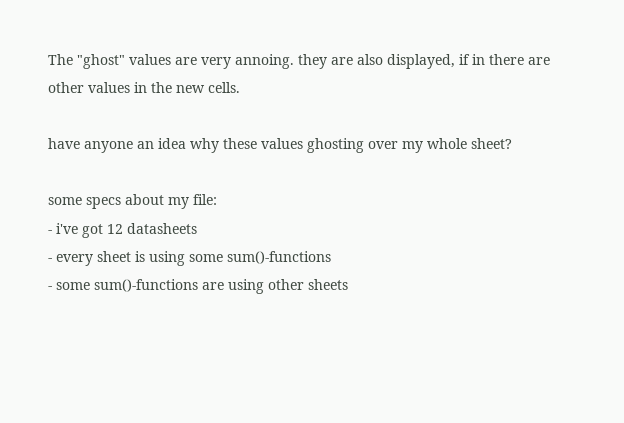The "ghost" values are very annoing. they are also displayed, if in there are other values in the new cells.

have anyone an idea why these values ghosting over my whole sheet?

some specs about my file:
- i've got 12 datasheets
- every sheet is using some sum()-functions
- some sum()-functions are using other sheets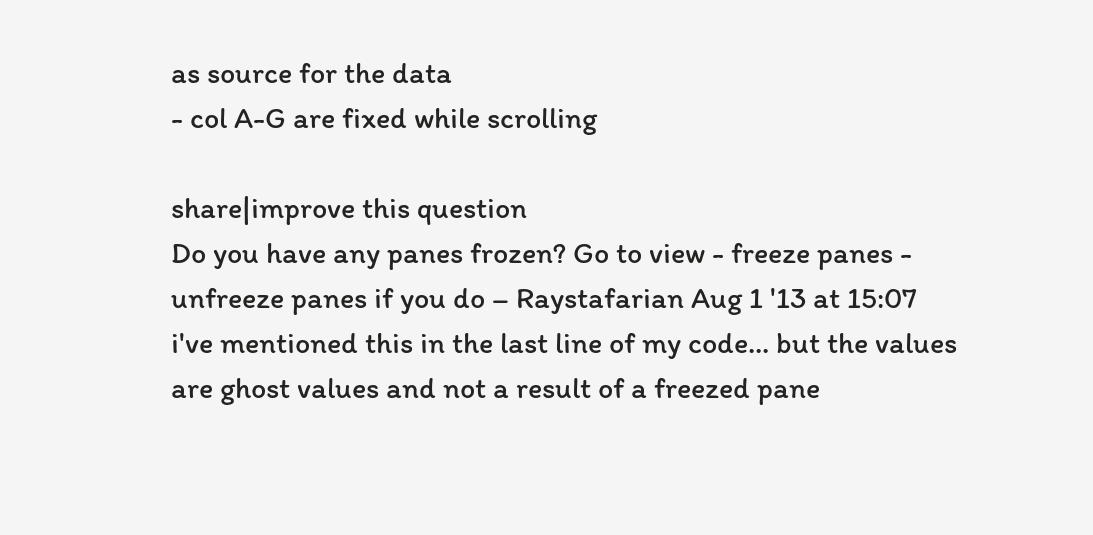as source for the data
- col A-G are fixed while scrolling

share|improve this question
Do you have any panes frozen? Go to view - freeze panes - unfreeze panes if you do – Raystafarian Aug 1 '13 at 15:07
i've mentioned this in the last line of my code... but the values are ghost values and not a result of a freezed pane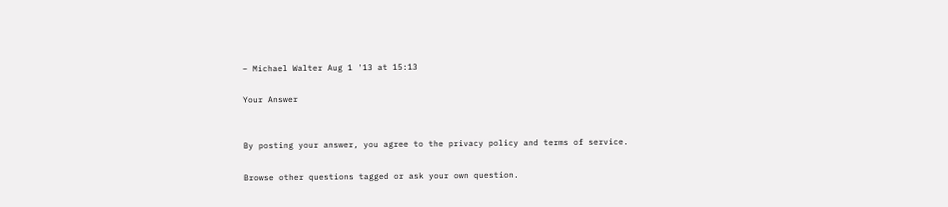– Michael Walter Aug 1 '13 at 15:13

Your Answer


By posting your answer, you agree to the privacy policy and terms of service.

Browse other questions tagged or ask your own question.